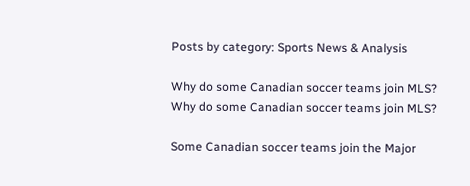Posts by category: Sports News & Analysis

Why do some Canadian soccer teams join MLS? Why do some Canadian soccer teams join MLS?

Some Canadian soccer teams join the Major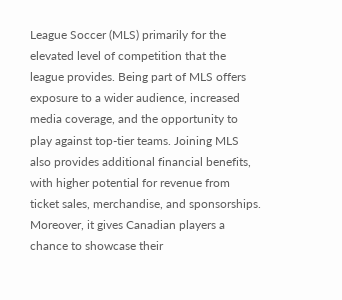League Soccer (MLS) primarily for the elevated level of competition that the league provides. Being part of MLS offers exposure to a wider audience, increased media coverage, and the opportunity to play against top-tier teams. Joining MLS also provides additional financial benefits, with higher potential for revenue from ticket sales, merchandise, and sponsorships. Moreover, it gives Canadian players a chance to showcase their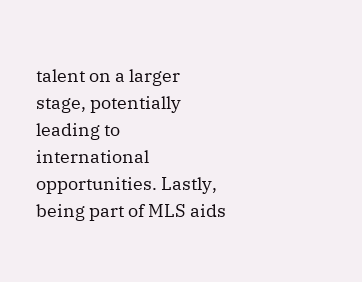talent on a larger stage, potentially leading to international opportunities. Lastly, being part of MLS aids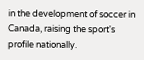in the development of soccer in Canada, raising the sport's profile nationally.